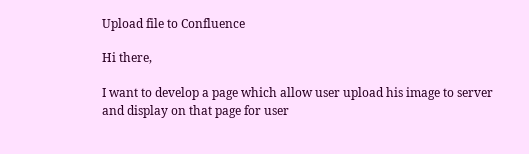Upload file to Confluence

Hi there,

I want to develop a page which allow user upload his image to server and display on that page for user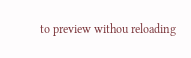to preview withou reloading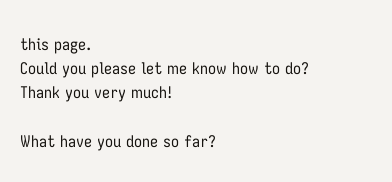this page.
Could you please let me know how to do?
Thank you very much!

What have you done so far?